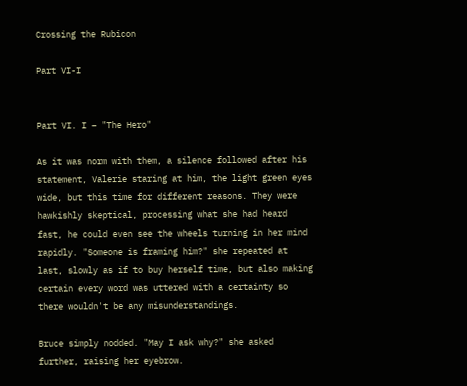Crossing the Rubicon

Part VI-I


Part VI. I – "The Hero"

As it was norm with them, a silence followed after his statement, Valerie staring at him, the light green eyes wide, but this time for different reasons. They were hawkishly skeptical, processing what she had heard fast, he could even see the wheels turning in her mind rapidly. "Someone is framing him?" she repeated at last, slowly as if to buy herself time, but also making certain every word was uttered with a certainty so there wouldn't be any misunderstandings.

Bruce simply nodded. "May I ask why?" she asked further, raising her eyebrow.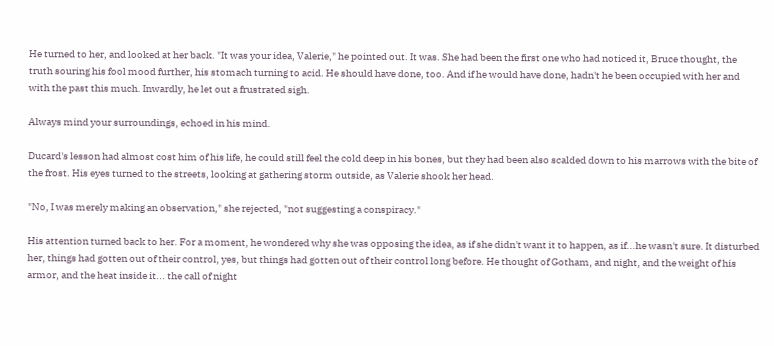He turned to her, and looked at her back. "It was your idea, Valerie," he pointed out. It was. She had been the first one who had noticed it, Bruce thought, the truth souring his fool mood further, his stomach turning to acid. He should have done, too. And if he would have done, hadn't he been occupied with her and with the past this much. Inwardly, he let out a frustrated sigh.

Always mind your surroundings, echoed in his mind.

Ducard's lesson had almost cost him of his life, he could still feel the cold deep in his bones, but they had been also scalded down to his marrows with the bite of the frost. His eyes turned to the streets, looking at gathering storm outside, as Valerie shook her head.

"No, I was merely making an observation," she rejected, "not suggesting a conspiracy."

His attention turned back to her. For a moment, he wondered why she was opposing the idea, as if she didn't want it to happen, as if...he wasn't sure. It disturbed her, things had gotten out of their control, yes, but things had gotten out of their control long before. He thought of Gotham, and night, and the weight of his armor, and the heat inside it... the call of night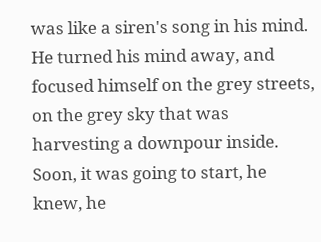was like a siren's song in his mind. He turned his mind away, and focused himself on the grey streets, on the grey sky that was harvesting a downpour inside. Soon, it was going to start, he knew, he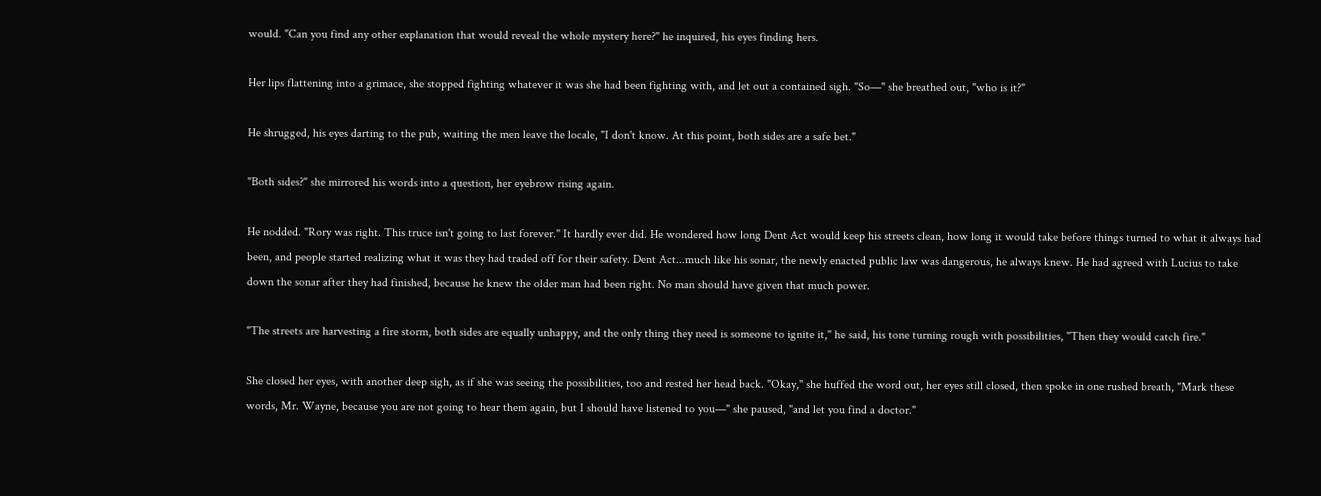would. "Can you find any other explanation that would reveal the whole mystery here?" he inquired, his eyes finding hers.

Her lips flattening into a grimace, she stopped fighting whatever it was she had been fighting with, and let out a contained sigh. "So—" she breathed out, "who is it?"

He shrugged, his eyes darting to the pub, waiting the men leave the locale, "I don't know. At this point, both sides are a safe bet."

"Both sides?" she mirrored his words into a question, her eyebrow rising again.

He nodded. "Rory was right. This truce isn't going to last forever." It hardly ever did. He wondered how long Dent Act would keep his streets clean, how long it would take before things turned to what it always had been, and people started realizing what it was they had traded off for their safety. Dent Act...much like his sonar, the newly enacted public law was dangerous, he always knew. He had agreed with Lucius to take down the sonar after they had finished, because he knew the older man had been right. No man should have given that much power.

"The streets are harvesting a fire storm, both sides are equally unhappy, and the only thing they need is someone to ignite it," he said, his tone turning rough with possibilities, "Then they would catch fire."

She closed her eyes, with another deep sigh, as if she was seeing the possibilities, too and rested her head back. "Okay," she huffed the word out, her eyes still closed, then spoke in one rushed breath, "Mark these words, Mr. Wayne, because you are not going to hear them again, but I should have listened to you—" she paused, "and let you find a doctor."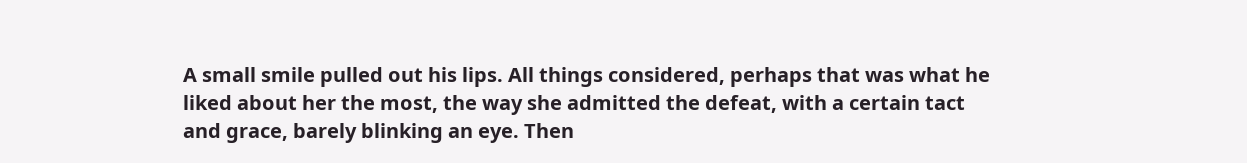A small smile pulled out his lips. All things considered, perhaps that was what he liked about her the most, the way she admitted the defeat, with a certain tact and grace, barely blinking an eye. Then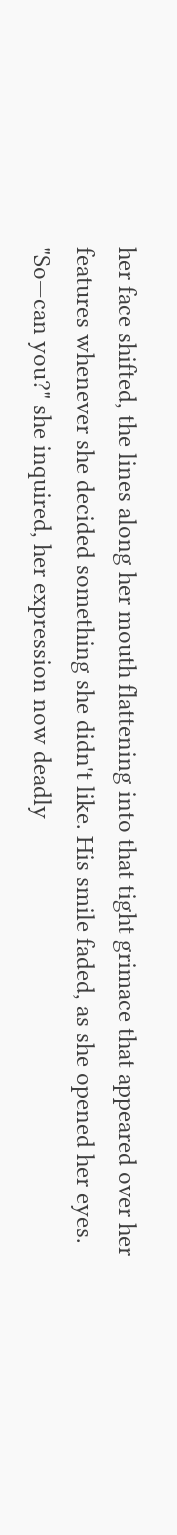her face shifted, the lines along her mouth flattening into that tight grimace that appeared over her features whenever she decided something she didn't like. His smile faded, as she opened her eyes. "So—can you?" she inquired, her expression now deadly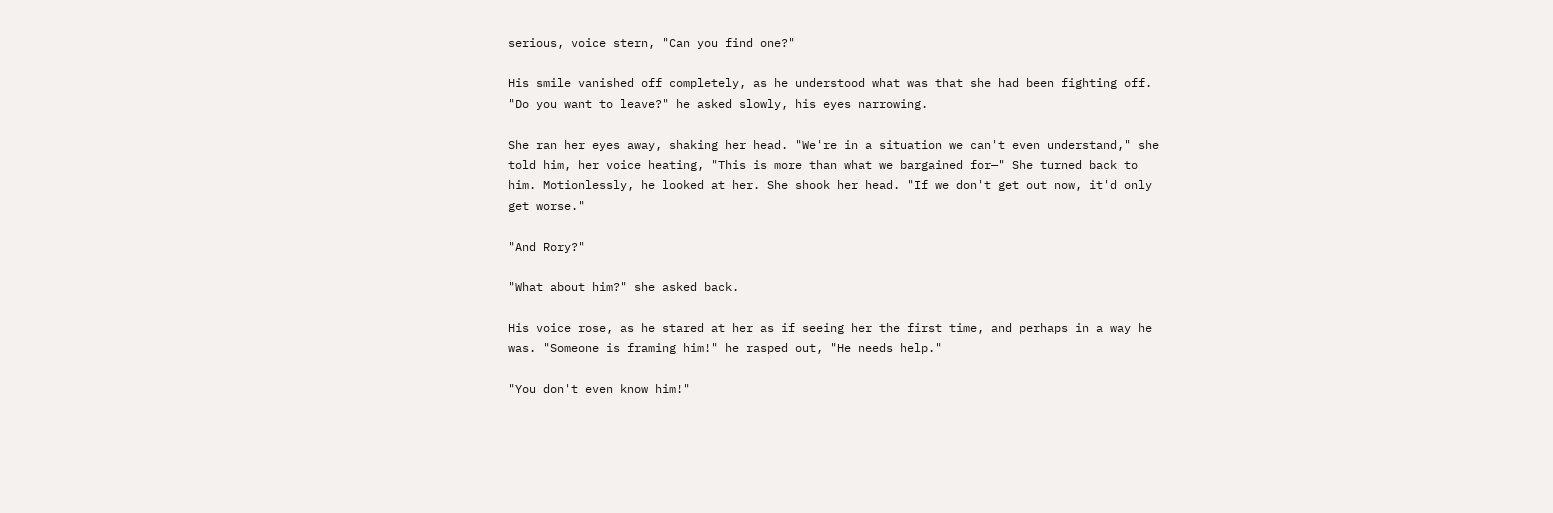serious, voice stern, "Can you find one?"

His smile vanished off completely, as he understood what was that she had been fighting off. "Do you want to leave?" he asked slowly, his eyes narrowing.

She ran her eyes away, shaking her head. "We're in a situation we can't even understand," she told him, her voice heating, "This is more than what we bargained for—" She turned back to him. Motionlessly, he looked at her. She shook her head. "If we don't get out now, it'd only get worse."

"And Rory?"

"What about him?" she asked back.

His voice rose, as he stared at her as if seeing her the first time, and perhaps in a way he was. "Someone is framing him!" he rasped out, "He needs help."

"You don't even know him!"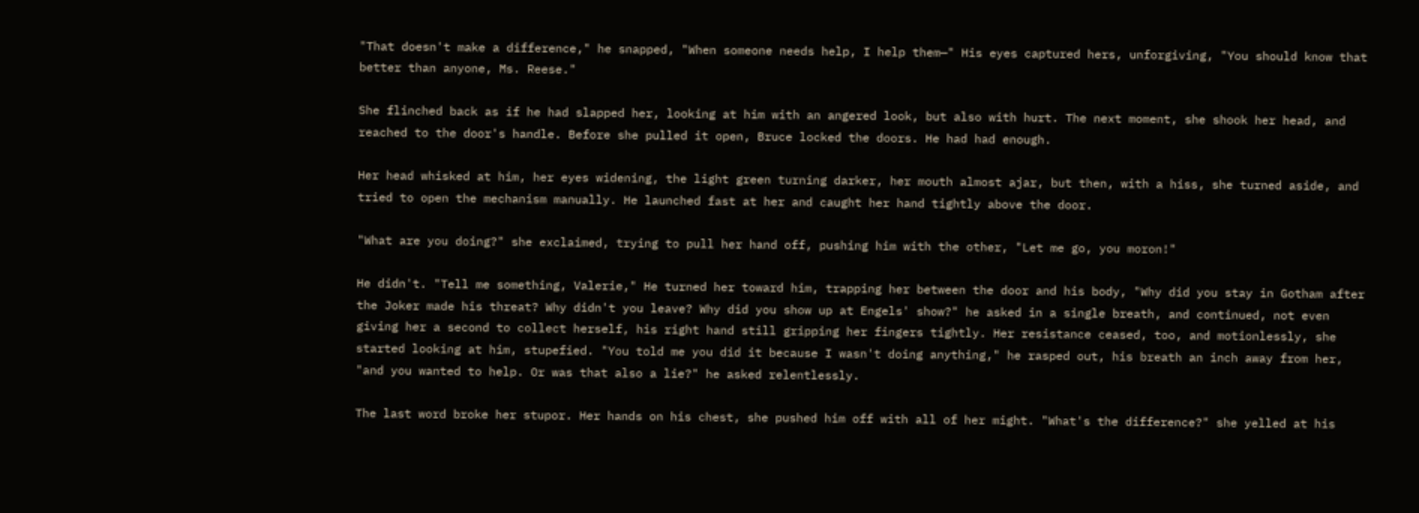"That doesn't make a difference," he snapped, "When someone needs help, I help them—" His eyes captured hers, unforgiving, "You should know that better than anyone, Ms. Reese."

She flinched back as if he had slapped her, looking at him with an angered look, but also with hurt. The next moment, she shook her head, and reached to the door's handle. Before she pulled it open, Bruce locked the doors. He had had enough.

Her head whisked at him, her eyes widening, the light green turning darker, her mouth almost ajar, but then, with a hiss, she turned aside, and tried to open the mechanism manually. He launched fast at her and caught her hand tightly above the door.

"What are you doing?" she exclaimed, trying to pull her hand off, pushing him with the other, "Let me go, you moron!"

He didn't. "Tell me something, Valerie," He turned her toward him, trapping her between the door and his body, "Why did you stay in Gotham after the Joker made his threat? Why didn't you leave? Why did you show up at Engels' show?" he asked in a single breath, and continued, not even giving her a second to collect herself, his right hand still gripping her fingers tightly. Her resistance ceased, too, and motionlessly, she started looking at him, stupefied. "You told me you did it because I wasn't doing anything," he rasped out, his breath an inch away from her, "and you wanted to help. Or was that also a lie?" he asked relentlessly.

The last word broke her stupor. Her hands on his chest, she pushed him off with all of her might. "What's the difference?" she yelled at his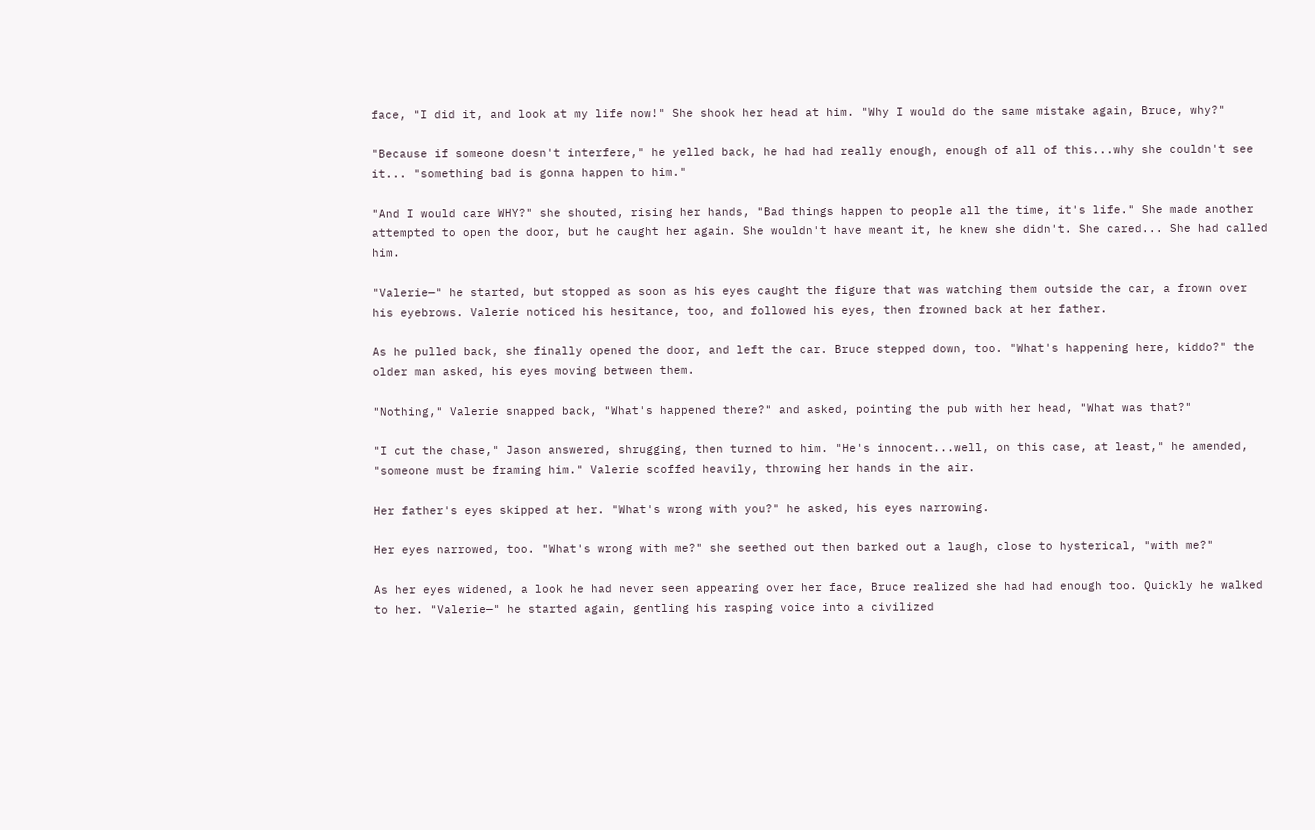face, "I did it, and look at my life now!" She shook her head at him. "Why I would do the same mistake again, Bruce, why?"

"Because if someone doesn't interfere," he yelled back, he had had really enough, enough of all of this...why she couldn't see it... "something bad is gonna happen to him."

"And I would care WHY?" she shouted, rising her hands, "Bad things happen to people all the time, it's life." She made another attempted to open the door, but he caught her again. She wouldn't have meant it, he knew she didn't. She cared... She had called him.

"Valerie—" he started, but stopped as soon as his eyes caught the figure that was watching them outside the car, a frown over his eyebrows. Valerie noticed his hesitance, too, and followed his eyes, then frowned back at her father.

As he pulled back, she finally opened the door, and left the car. Bruce stepped down, too. "What's happening here, kiddo?" the older man asked, his eyes moving between them.

"Nothing," Valerie snapped back, "What's happened there?" and asked, pointing the pub with her head, "What was that?"

"I cut the chase," Jason answered, shrugging, then turned to him. "He's innocent...well, on this case, at least," he amended, "someone must be framing him." Valerie scoffed heavily, throwing her hands in the air.

Her father's eyes skipped at her. "What's wrong with you?" he asked, his eyes narrowing.

Her eyes narrowed, too. "What's wrong with me?" she seethed out then barked out a laugh, close to hysterical, "with me?"

As her eyes widened, a look he had never seen appearing over her face, Bruce realized she had had enough too. Quickly he walked to her. "Valerie—" he started again, gentling his rasping voice into a civilized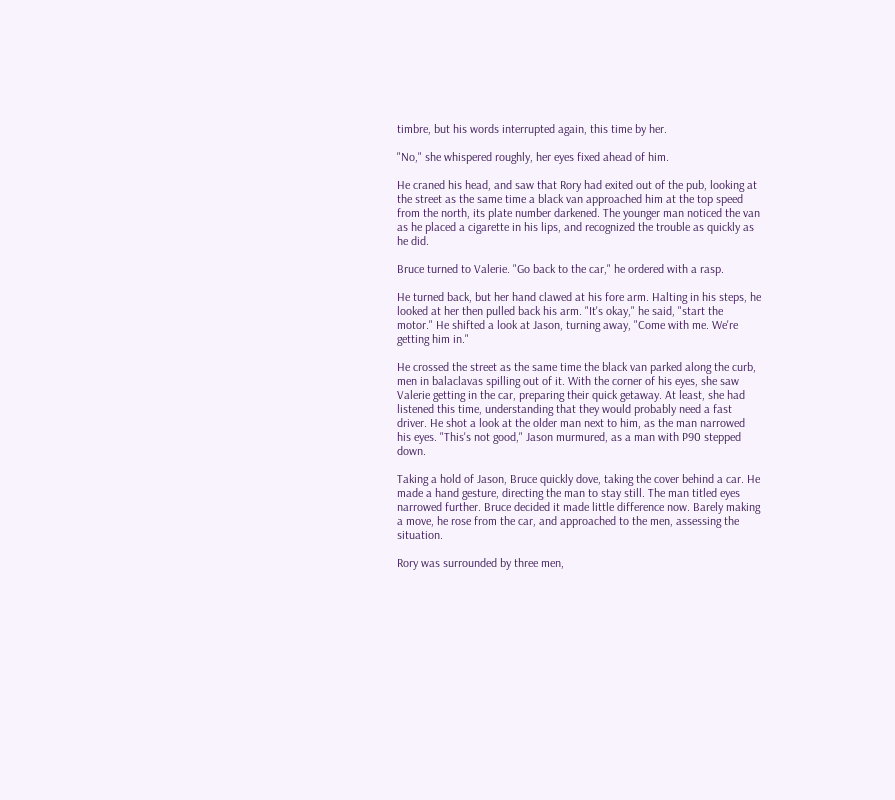timbre, but his words interrupted again, this time by her.

"No," she whispered roughly, her eyes fixed ahead of him.

He craned his head, and saw that Rory had exited out of the pub, looking at the street as the same time a black van approached him at the top speed from the north, its plate number darkened. The younger man noticed the van as he placed a cigarette in his lips, and recognized the trouble as quickly as he did.

Bruce turned to Valerie. "Go back to the car," he ordered with a rasp.

He turned back, but her hand clawed at his fore arm. Halting in his steps, he looked at her then pulled back his arm. "It's okay," he said, "start the motor." He shifted a look at Jason, turning away, "Come with me. We're getting him in."

He crossed the street as the same time the black van parked along the curb, men in balaclavas spilling out of it. With the corner of his eyes, she saw Valerie getting in the car, preparing their quick getaway. At least, she had listened this time, understanding that they would probably need a fast driver. He shot a look at the older man next to him, as the man narrowed his eyes. "This's not good," Jason murmured, as a man with P90 stepped down.

Taking a hold of Jason, Bruce quickly dove, taking the cover behind a car. He made a hand gesture, directing the man to stay still. The man titled eyes narrowed further. Bruce decided it made little difference now. Barely making a move, he rose from the car, and approached to the men, assessing the situation.

Rory was surrounded by three men,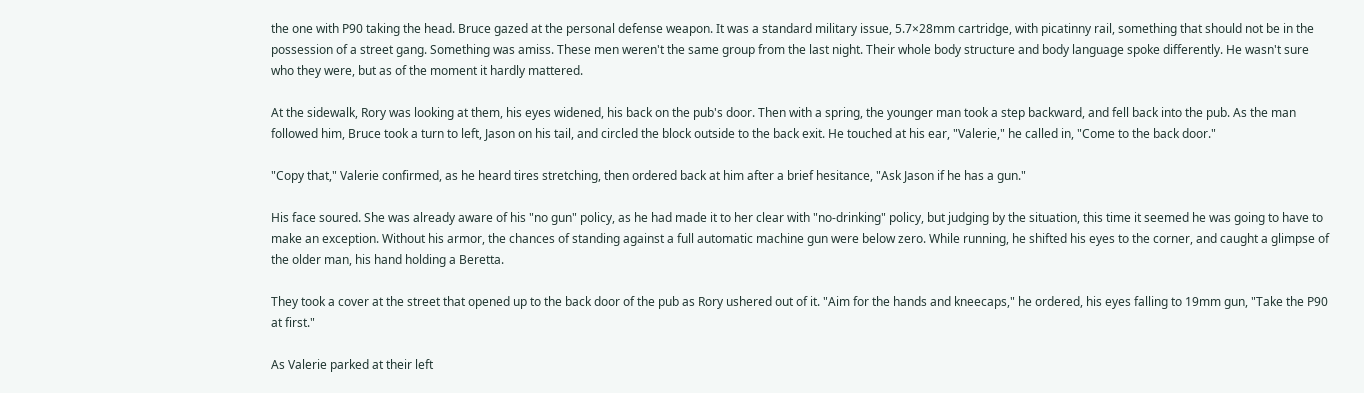the one with P90 taking the head. Bruce gazed at the personal defense weapon. It was a standard military issue, 5.7×28mm cartridge, with picatinny rail, something that should not be in the possession of a street gang. Something was amiss. These men weren't the same group from the last night. Their whole body structure and body language spoke differently. He wasn't sure who they were, but as of the moment it hardly mattered.

At the sidewalk, Rory was looking at them, his eyes widened, his back on the pub's door. Then with a spring, the younger man took a step backward, and fell back into the pub. As the man followed him, Bruce took a turn to left, Jason on his tail, and circled the block outside to the back exit. He touched at his ear, "Valerie," he called in, "Come to the back door."

"Copy that," Valerie confirmed, as he heard tires stretching, then ordered back at him after a brief hesitance, "Ask Jason if he has a gun."

His face soured. She was already aware of his "no gun" policy, as he had made it to her clear with "no-drinking" policy, but judging by the situation, this time it seemed he was going to have to make an exception. Without his armor, the chances of standing against a full automatic machine gun were below zero. While running, he shifted his eyes to the corner, and caught a glimpse of the older man, his hand holding a Beretta.

They took a cover at the street that opened up to the back door of the pub as Rory ushered out of it. "Aim for the hands and kneecaps," he ordered, his eyes falling to 19mm gun, "Take the P90 at first."

As Valerie parked at their left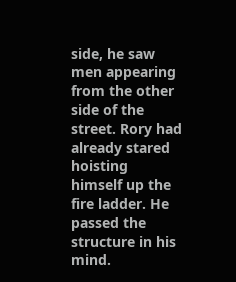side, he saw men appearing from the other side of the street. Rory had already stared hoisting himself up the fire ladder. He passed the structure in his mind.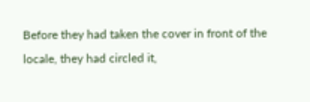Before they had taken the cover in front of the locale, they had circled it,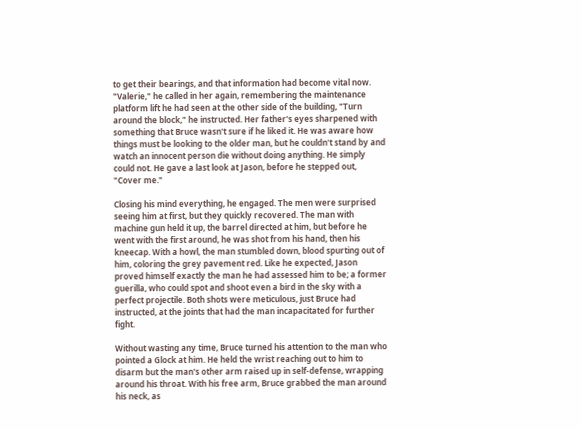to get their bearings, and that information had become vital now. "Valerie," he called in her again, remembering the maintenance platform lift he had seen at the other side of the building, "Turn around the block," he instructed. Her father's eyes sharpened with something that Bruce wasn't sure if he liked it. He was aware how things must be looking to the older man, but he couldn't stand by and watch an innocent person die without doing anything. He simply could not. He gave a last look at Jason, before he stepped out, "Cover me."

Closing his mind everything, he engaged. The men were surprised seeing him at first, but they quickly recovered. The man with machine gun held it up, the barrel directed at him, but before he went with the first around, he was shot from his hand, then his kneecap. With a howl, the man stumbled down, blood spurting out of him, coloring the grey pavement red. Like he expected, Jason proved himself exactly the man he had assessed him to be; a former guerilla, who could spot and shoot even a bird in the sky with a perfect projectile. Both shots were meticulous, just Bruce had instructed, at the joints that had the man incapacitated for further fight.

Without wasting any time, Bruce turned his attention to the man who pointed a Glock at him. He held the wrist reaching out to him to disarm but the man's other arm raised up in self-defense, wrapping around his throat. With his free arm, Bruce grabbed the man around his neck, as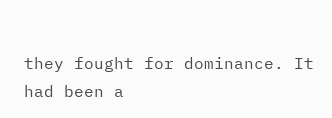they fought for dominance. It had been a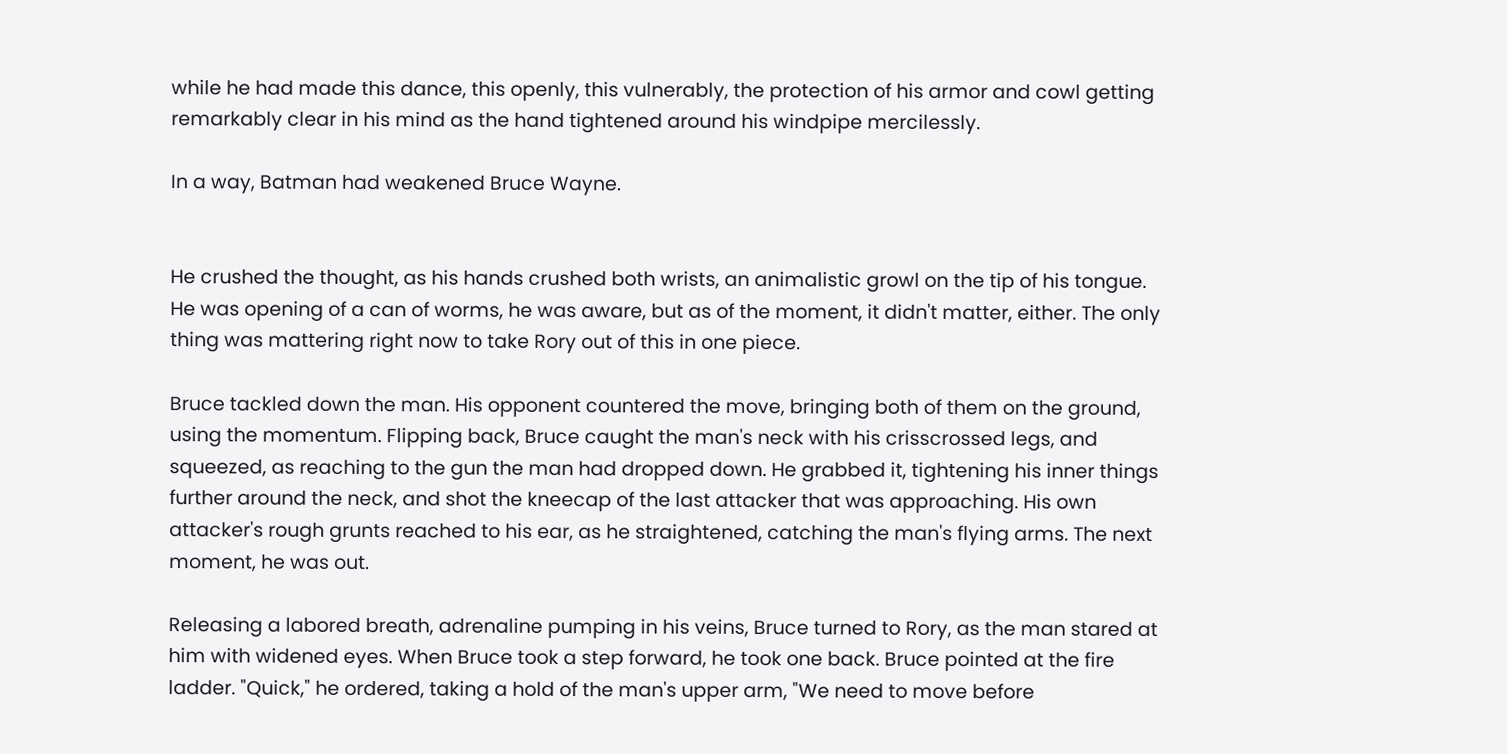while he had made this dance, this openly, this vulnerably, the protection of his armor and cowl getting remarkably clear in his mind as the hand tightened around his windpipe mercilessly.

In a way, Batman had weakened Bruce Wayne.


He crushed the thought, as his hands crushed both wrists, an animalistic growl on the tip of his tongue. He was opening of a can of worms, he was aware, but as of the moment, it didn't matter, either. The only thing was mattering right now to take Rory out of this in one piece.

Bruce tackled down the man. His opponent countered the move, bringing both of them on the ground, using the momentum. Flipping back, Bruce caught the man's neck with his crisscrossed legs, and squeezed, as reaching to the gun the man had dropped down. He grabbed it, tightening his inner things further around the neck, and shot the kneecap of the last attacker that was approaching. His own attacker's rough grunts reached to his ear, as he straightened, catching the man's flying arms. The next moment, he was out.

Releasing a labored breath, adrenaline pumping in his veins, Bruce turned to Rory, as the man stared at him with widened eyes. When Bruce took a step forward, he took one back. Bruce pointed at the fire ladder. "Quick," he ordered, taking a hold of the man's upper arm, "We need to move before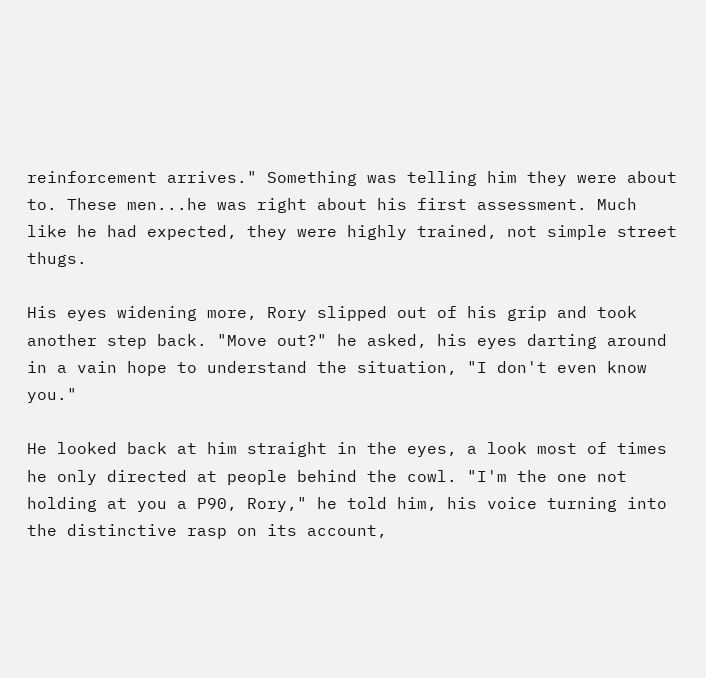reinforcement arrives." Something was telling him they were about to. These men...he was right about his first assessment. Much like he had expected, they were highly trained, not simple street thugs.

His eyes widening more, Rory slipped out of his grip and took another step back. "Move out?" he asked, his eyes darting around in a vain hope to understand the situation, "I don't even know you."

He looked back at him straight in the eyes, a look most of times he only directed at people behind the cowl. "I'm the one not holding at you a P90, Rory," he told him, his voice turning into the distinctive rasp on its account,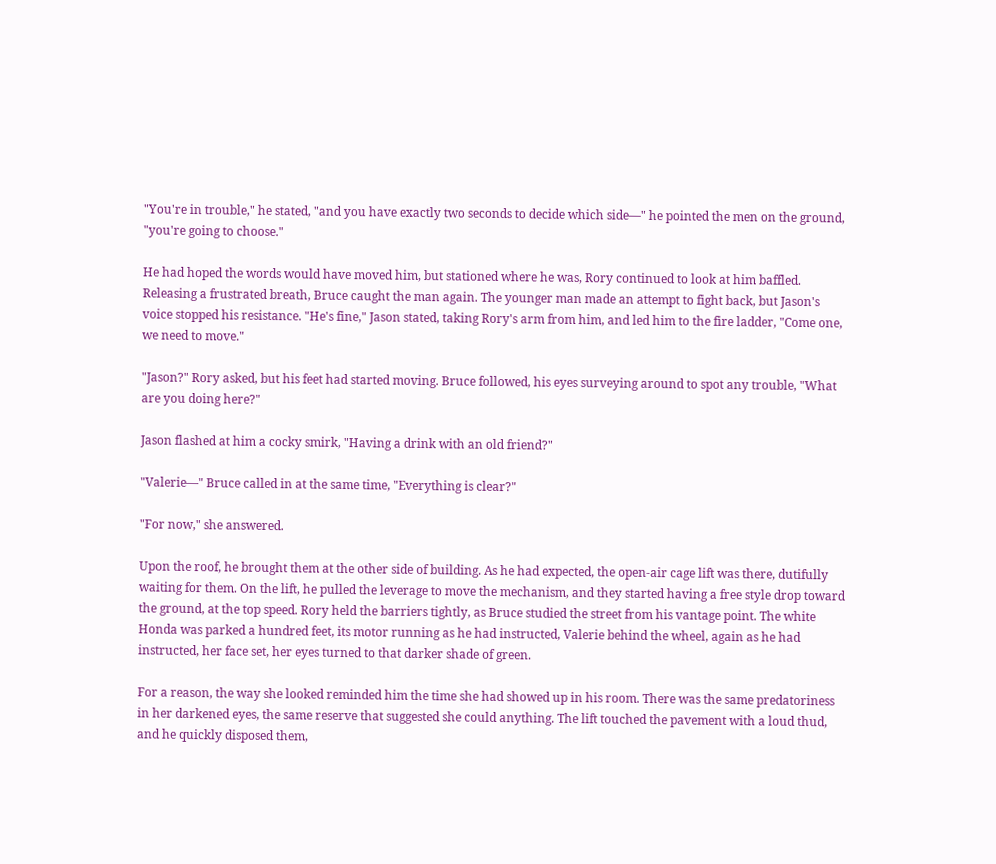"You're in trouble," he stated, "and you have exactly two seconds to decide which side—" he pointed the men on the ground, "you're going to choose."

He had hoped the words would have moved him, but stationed where he was, Rory continued to look at him baffled. Releasing a frustrated breath, Bruce caught the man again. The younger man made an attempt to fight back, but Jason's voice stopped his resistance. "He's fine," Jason stated, taking Rory's arm from him, and led him to the fire ladder, "Come one, we need to move."

"Jason?" Rory asked, but his feet had started moving. Bruce followed, his eyes surveying around to spot any trouble, "What are you doing here?"

Jason flashed at him a cocky smirk, "Having a drink with an old friend?"

"Valerie—" Bruce called in at the same time, "Everything is clear?"

"For now," she answered.

Upon the roof, he brought them at the other side of building. As he had expected, the open-air cage lift was there, dutifully waiting for them. On the lift, he pulled the leverage to move the mechanism, and they started having a free style drop toward the ground, at the top speed. Rory held the barriers tightly, as Bruce studied the street from his vantage point. The white Honda was parked a hundred feet, its motor running as he had instructed, Valerie behind the wheel, again as he had instructed, her face set, her eyes turned to that darker shade of green.

For a reason, the way she looked reminded him the time she had showed up in his room. There was the same predatoriness in her darkened eyes, the same reserve that suggested she could anything. The lift touched the pavement with a loud thud, and he quickly disposed them,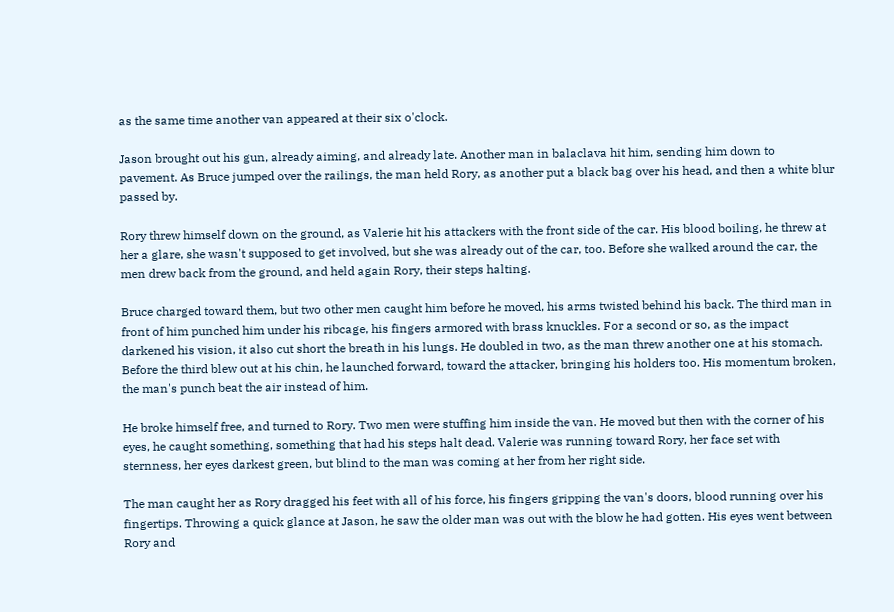as the same time another van appeared at their six o'clock.

Jason brought out his gun, already aiming, and already late. Another man in balaclava hit him, sending him down to pavement. As Bruce jumped over the railings, the man held Rory, as another put a black bag over his head, and then a white blur passed by.

Rory threw himself down on the ground, as Valerie hit his attackers with the front side of the car. His blood boiling, he threw at her a glare, she wasn't supposed to get involved, but she was already out of the car, too. Before she walked around the car, the men drew back from the ground, and held again Rory, their steps halting.

Bruce charged toward them, but two other men caught him before he moved, his arms twisted behind his back. The third man in front of him punched him under his ribcage, his fingers armored with brass knuckles. For a second or so, as the impact darkened his vision, it also cut short the breath in his lungs. He doubled in two, as the man threw another one at his stomach. Before the third blew out at his chin, he launched forward, toward the attacker, bringing his holders too. His momentum broken, the man's punch beat the air instead of him.

He broke himself free, and turned to Rory. Two men were stuffing him inside the van. He moved but then with the corner of his eyes, he caught something, something that had his steps halt dead. Valerie was running toward Rory, her face set with sternness, her eyes darkest green, but blind to the man was coming at her from her right side.

The man caught her as Rory dragged his feet with all of his force, his fingers gripping the van's doors, blood running over his fingertips. Throwing a quick glance at Jason, he saw the older man was out with the blow he had gotten. His eyes went between Rory and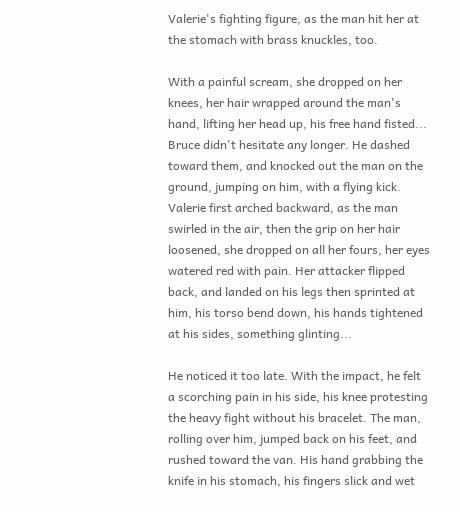Valerie's fighting figure, as the man hit her at the stomach with brass knuckles, too.

With a painful scream, she dropped on her knees, her hair wrapped around the man's hand, lifting her head up, his free hand fisted... Bruce didn't hesitate any longer. He dashed toward them, and knocked out the man on the ground, jumping on him, with a flying kick. Valerie first arched backward, as the man swirled in the air, then the grip on her hair loosened, she dropped on all her fours, her eyes watered red with pain. Her attacker flipped back, and landed on his legs then sprinted at him, his torso bend down, his hands tightened at his sides, something glinting...

He noticed it too late. With the impact, he felt a scorching pain in his side, his knee protesting the heavy fight without his bracelet. The man, rolling over him, jumped back on his feet, and rushed toward the van. His hand grabbing the knife in his stomach, his fingers slick and wet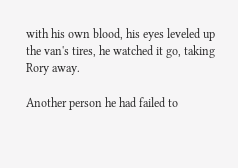with his own blood, his eyes leveled up the van's tires, he watched it go, taking Rory away.

Another person he had failed to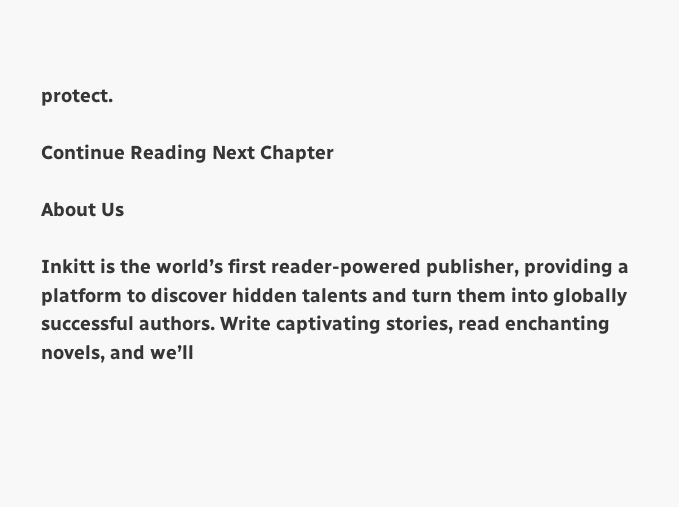protect.

Continue Reading Next Chapter

About Us

Inkitt is the world’s first reader-powered publisher, providing a platform to discover hidden talents and turn them into globally successful authors. Write captivating stories, read enchanting novels, and we’ll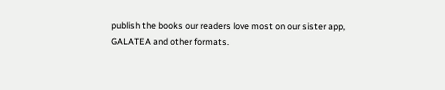publish the books our readers love most on our sister app, GALATEA and other formats.